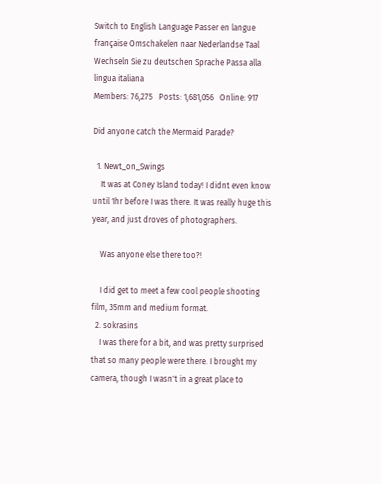Switch to English Language Passer en langue française Omschakelen naar Nederlandse Taal Wechseln Sie zu deutschen Sprache Passa alla lingua italiana
Members: 76,275   Posts: 1,681,056   Online: 917

Did anyone catch the Mermaid Parade?

  1. Newt_on_Swings
    It was at Coney Island today! I didnt even know until 1hr before I was there. It was really huge this year, and just droves of photographers.

    Was anyone else there too?!

    I did get to meet a few cool people shooting film, 35mm and medium format.
  2. sokrasins
    I was there for a bit, and was pretty surprised that so many people were there. I brought my camera, though I wasn't in a great place to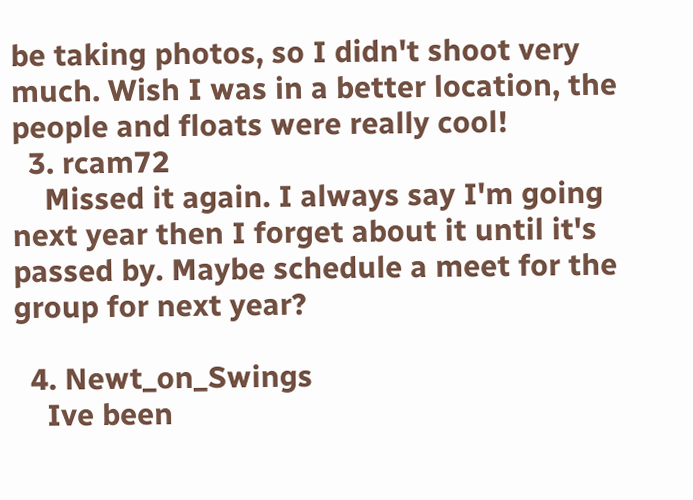be taking photos, so I didn't shoot very much. Wish I was in a better location, the people and floats were really cool!
  3. rcam72
    Missed it again. I always say I'm going next year then I forget about it until it's passed by. Maybe schedule a meet for the group for next year?

  4. Newt_on_Swings
    Ive been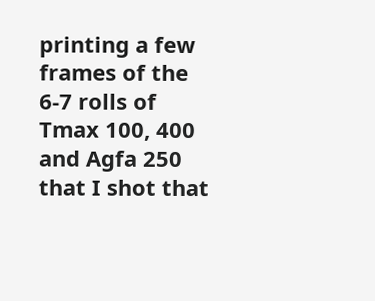printing a few frames of the 6-7 rolls of Tmax 100, 400 and Agfa 250 that I shot that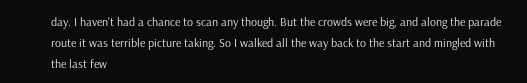day. I haven't had a chance to scan any though. But the crowds were big, and along the parade route it was terrible picture taking. So I walked all the way back to the start and mingled with the last few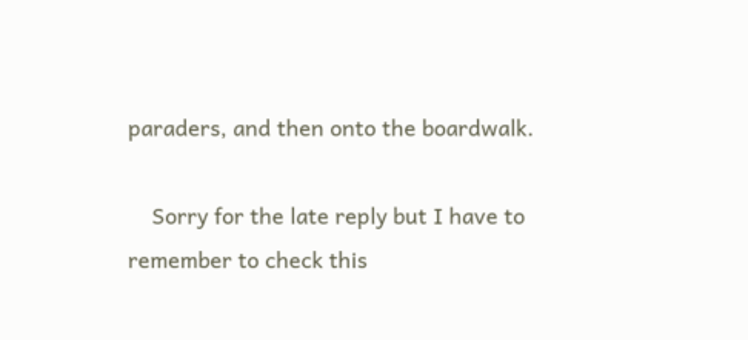paraders, and then onto the boardwalk.

    Sorry for the late reply but I have to remember to check this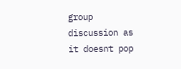group discussion as it doesnt pop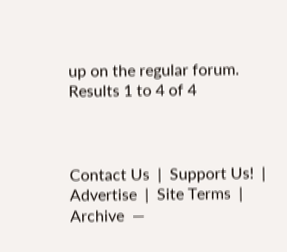up on the regular forum.
Results 1 to 4 of 4



Contact Us  |  Support Us!  |  Advertise  |  Site Terms  |  Archive  —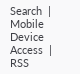Search  |  Mobile Device Access  |  RSS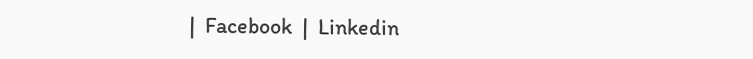|  Facebook  |  Linkedin